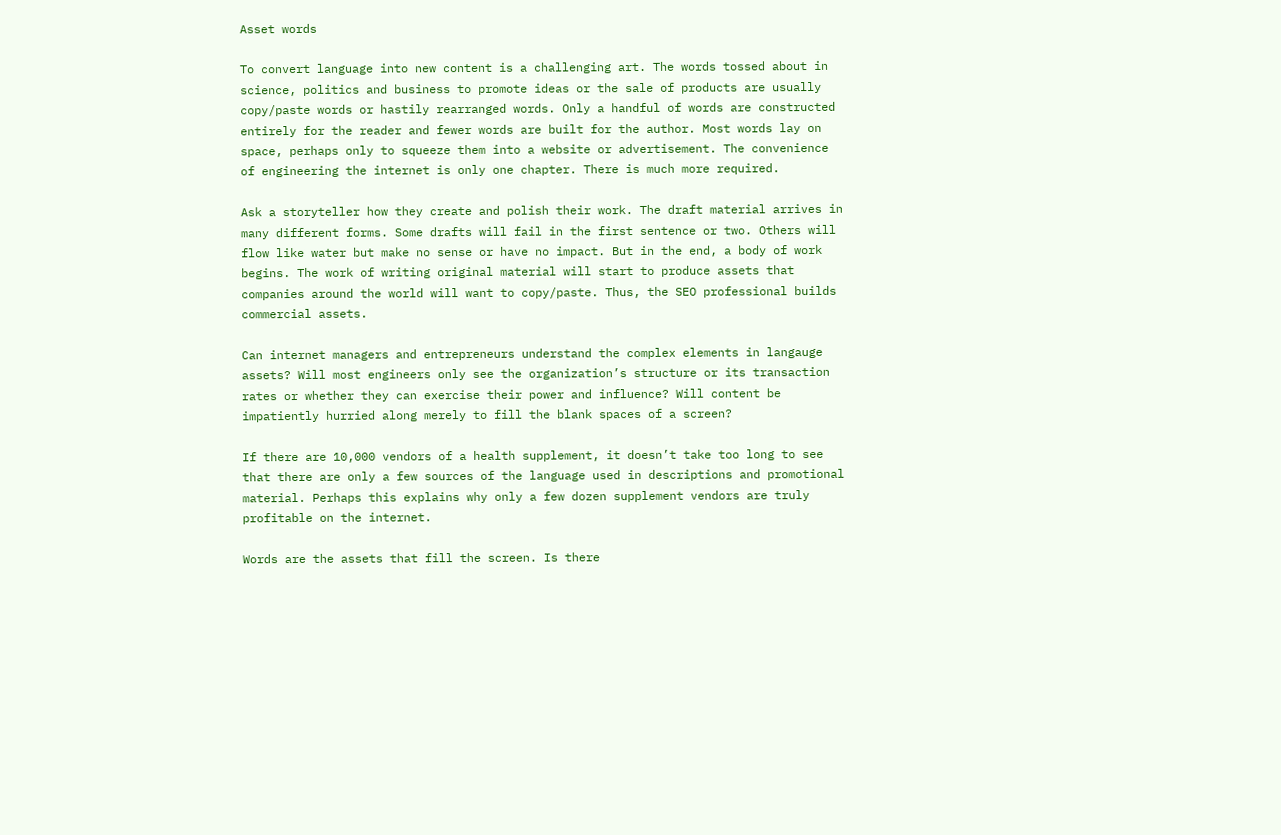Asset words

To convert language into new content is a challenging art. The words tossed about in science, politics and business to promote ideas or the sale of products are usually copy/paste words or hastily rearranged words. Only a handful of words are constructed entirely for the reader and fewer words are built for the author. Most words lay on space, perhaps only to squeeze them into a website or advertisement. The convenience of engineering the internet is only one chapter. There is much more required.

Ask a storyteller how they create and polish their work. The draft material arrives in many different forms. Some drafts will fail in the first sentence or two. Others will flow like water but make no sense or have no impact. But in the end, a body of work begins. The work of writing original material will start to produce assets that companies around the world will want to copy/paste. Thus, the SEO professional builds commercial assets.

Can internet managers and entrepreneurs understand the complex elements in langauge assets? Will most engineers only see the organization’s structure or its transaction rates or whether they can exercise their power and influence? Will content be impatiently hurried along merely to fill the blank spaces of a screen?

If there are 10,000 vendors of a health supplement, it doesn’t take too long to see that there are only a few sources of the language used in descriptions and promotional material. Perhaps this explains why only a few dozen supplement vendors are truly profitable on the internet.

Words are the assets that fill the screen. Is there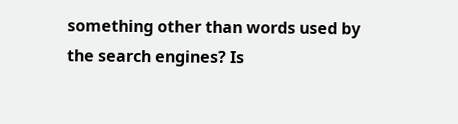something other than words used by the search engines? Is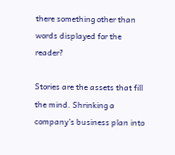there something other than words displayed for the reader?

Stories are the assets that fill the mind. Shrinking a company’s business plan into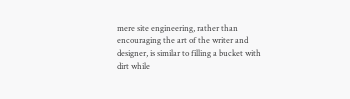mere site engineering, rather than encouraging the art of the writer and designer, is similar to filling a bucket with dirt while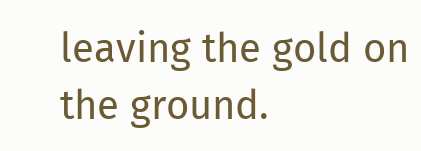leaving the gold on the ground.